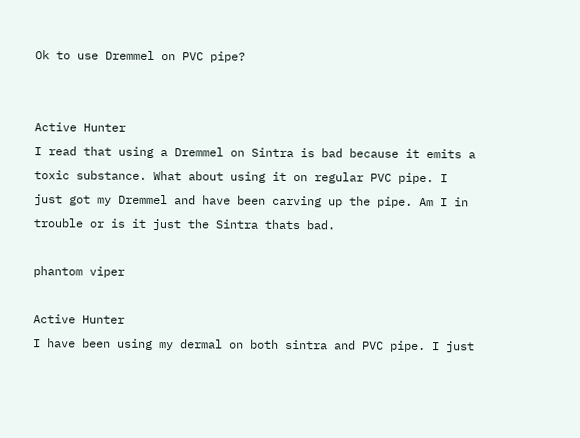Ok to use Dremmel on PVC pipe?


Active Hunter
I read that using a Dremmel on Sintra is bad because it emits a toxic substance. What about using it on regular PVC pipe. I just got my Dremmel and have been carving up the pipe. Am I in trouble or is it just the Sintra thats bad.

phantom viper

Active Hunter
I have been using my dermal on both sintra and PVC pipe. I just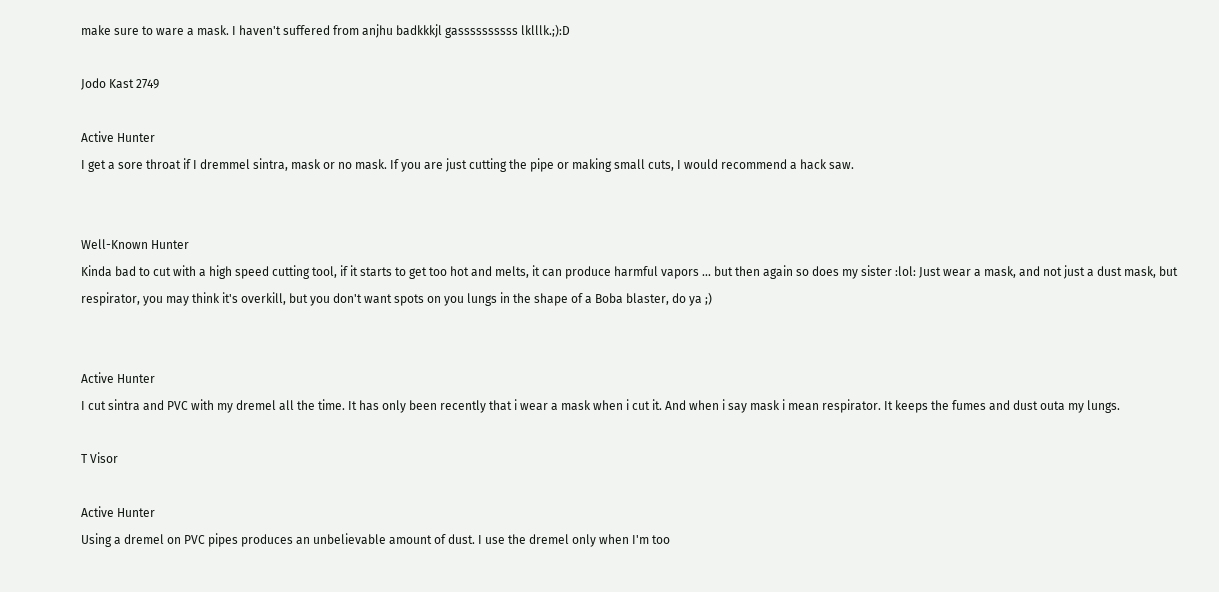make sure to ware a mask. I haven't suffered from anjhu badkkkjl gassssssssss lklllk.;):D

Jodo Kast 2749

Active Hunter
I get a sore throat if I dremmel sintra, mask or no mask. If you are just cutting the pipe or making small cuts, I would recommend a hack saw.


Well-Known Hunter
Kinda bad to cut with a high speed cutting tool, if it starts to get too hot and melts, it can produce harmful vapors ... but then again so does my sister :lol: Just wear a mask, and not just a dust mask, but respirator, you may think it's overkill, but you don't want spots on you lungs in the shape of a Boba blaster, do ya ;)


Active Hunter
I cut sintra and PVC with my dremel all the time. It has only been recently that i wear a mask when i cut it. And when i say mask i mean respirator. It keeps the fumes and dust outa my lungs.

T Visor

Active Hunter
Using a dremel on PVC pipes produces an unbelievable amount of dust. I use the dremel only when I'm too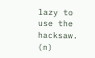lazy to use the hacksaw. (n)